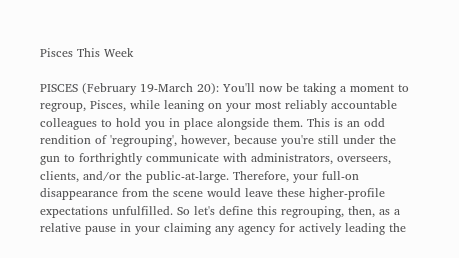Pisces This Week

PISCES (February 19-March 20): You'll now be taking a moment to regroup, Pisces, while leaning on your most reliably accountable colleagues to hold you in place alongside them. This is an odd rendition of 'regrouping', however, because you're still under the gun to forthrightly communicate with administrators, overseers, clients, and/or the public-at-large. Therefore, your full-on disappearance from the scene would leave these higher-profile expectations unfulfilled. So let's define this regrouping, then, as a relative pause in your claiming any agency for actively leading the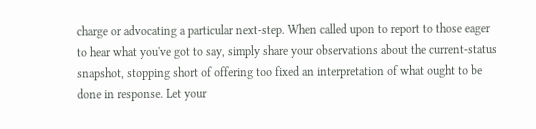charge or advocating a particular next-step. When called upon to report to those eager to hear what you've got to say, simply share your observations about the current-status snapshot, stopping short of offering too fixed an interpretation of what ought to be done in response. Let your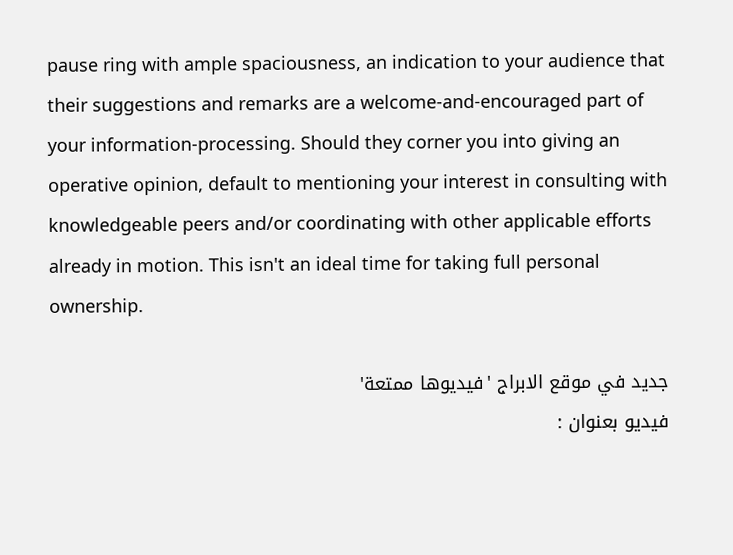pause ring with ample spaciousness, an indication to your audience that their suggestions and remarks are a welcome-and-encouraged part of your information-processing. Should they corner you into giving an operative opinion, default to mentioning your interest in consulting with knowledgeable peers and/or coordinating with other applicable efforts already in motion. This isn't an ideal time for taking full personal ownership.

جديد في موقع الابراج 'فيديوها ممتعة'
فيديو بعنوان :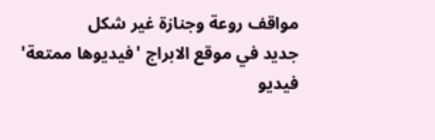مواقف روعة وجنازة غير شكل
جديد في موقع الابراج 'فيديوها ممتعة'
فيديو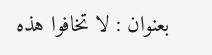بعنوان : لا تخافوا هذه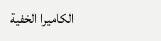الكاميرا الخفية